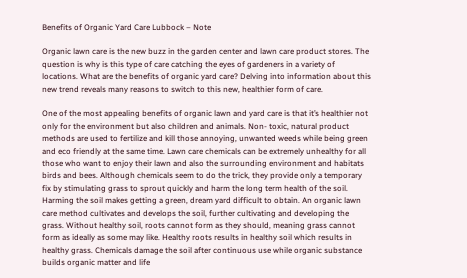Benefits of Organic Yard Care Lubbock – Note

Organic lawn care is the new buzz in the garden center and lawn care product stores. The question is why is this type of care catching the eyes of gardeners in a variety of locations. What are the benefits of organic yard care? Delving into information about this new trend reveals many reasons to switch to this new, healthier form of care.

One of the most appealing benefits of organic lawn and yard care is that it’s healthier not only for the environment but also children and animals. Non- toxic, natural product methods are used to fertilize and kill those annoying, unwanted weeds while being green and eco friendly at the same time. Lawn care chemicals can be extremely unhealthy for all those who want to enjoy their lawn and also the surrounding environment and habitats birds and bees. Although chemicals seem to do the trick, they provide only a temporary fix by stimulating grass to sprout quickly and harm the long term health of the soil. Harming the soil makes getting a green, dream yard difficult to obtain. An organic lawn care method cultivates and develops the soil, further cultivating and developing the grass. Without healthy soil, roots cannot form as they should, meaning grass cannot form as ideally as some may like. Healthy roots results in healthy soil which results in healthy grass. Chemicals damage the soil after continuous use while organic substance builds organic matter and life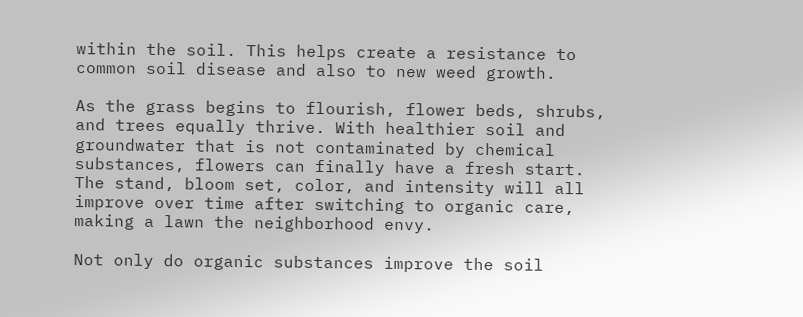within the soil. This helps create a resistance to common soil disease and also to new weed growth.

As the grass begins to flourish, flower beds, shrubs, and trees equally thrive. With healthier soil and groundwater that is not contaminated by chemical substances, flowers can finally have a fresh start. The stand, bloom set, color, and intensity will all improve over time after switching to organic care, making a lawn the neighborhood envy.

Not only do organic substances improve the soil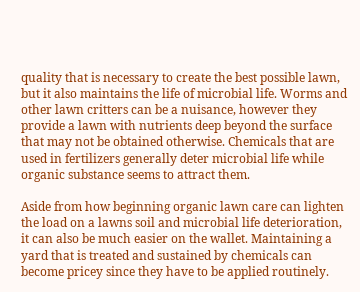quality that is necessary to create the best possible lawn, but it also maintains the life of microbial life. Worms and other lawn critters can be a nuisance, however they provide a lawn with nutrients deep beyond the surface that may not be obtained otherwise. Chemicals that are used in fertilizers generally deter microbial life while organic substance seems to attract them.

Aside from how beginning organic lawn care can lighten the load on a lawns soil and microbial life deterioration, it can also be much easier on the wallet. Maintaining a yard that is treated and sustained by chemicals can become pricey since they have to be applied routinely.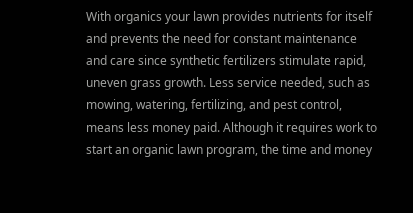With organics your lawn provides nutrients for itself and prevents the need for constant maintenance and care since synthetic fertilizers stimulate rapid, uneven grass growth. Less service needed, such as mowing, watering, fertilizing, and pest control, means less money paid. Although it requires work to start an organic lawn program, the time and money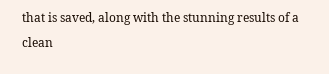that is saved, along with the stunning results of a clean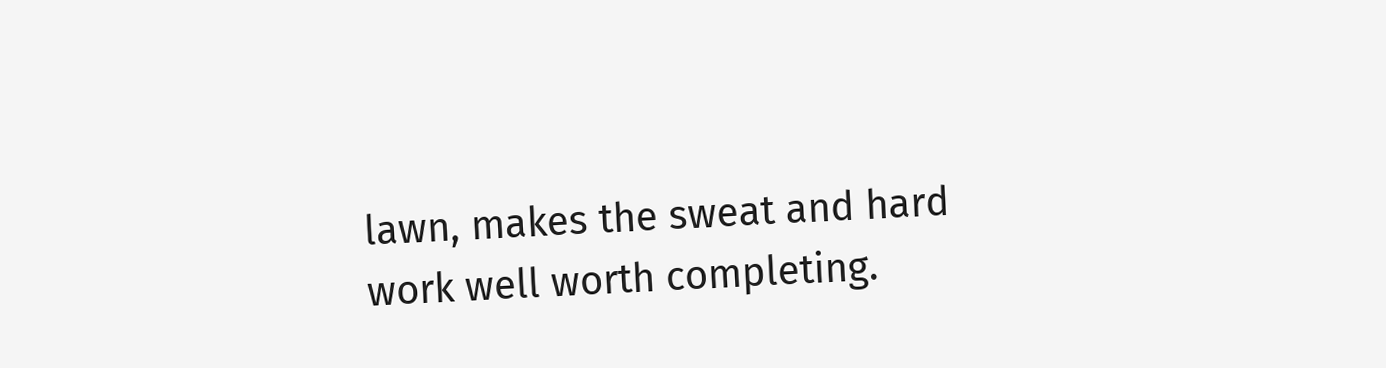lawn, makes the sweat and hard work well worth completing.